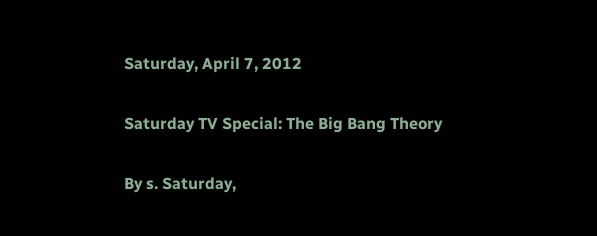Saturday, April 7, 2012

Saturday TV Special: The Big Bang Theory

By s. Saturday,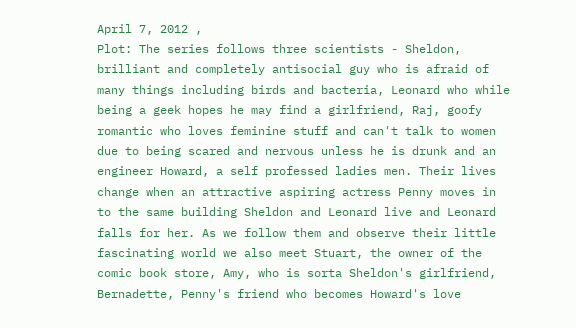April 7, 2012 ,
Plot: The series follows three scientists - Sheldon, brilliant and completely antisocial guy who is afraid of many things including birds and bacteria, Leonard who while being a geek hopes he may find a girlfriend, Raj, goofy romantic who loves feminine stuff and can't talk to women due to being scared and nervous unless he is drunk and an engineer Howard, a self professed ladies men. Their lives change when an attractive aspiring actress Penny moves in to the same building Sheldon and Leonard live and Leonard falls for her. As we follow them and observe their little fascinating world we also meet Stuart, the owner of the comic book store, Amy, who is sorta Sheldon's girlfriend, Bernadette, Penny's friend who becomes Howard's love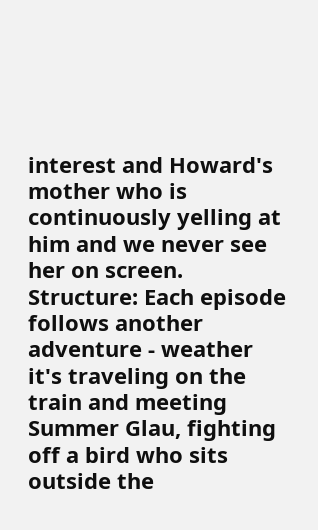interest and Howard's mother who is continuously yelling at him and we never see her on screen.
Structure: Each episode follows another adventure - weather it's traveling on the train and meeting Summer Glau, fighting off a bird who sits outside the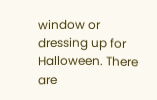window or dressing up for Halloween. There are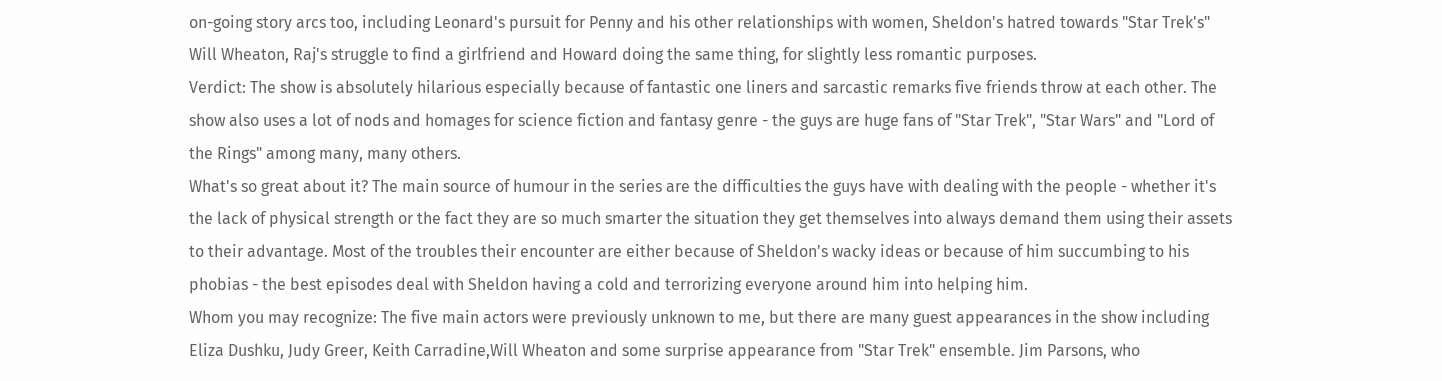on-going story arcs too, including Leonard's pursuit for Penny and his other relationships with women, Sheldon's hatred towards "Star Trek's" Will Wheaton, Raj's struggle to find a girlfriend and Howard doing the same thing, for slightly less romantic purposes.
Verdict: The show is absolutely hilarious especially because of fantastic one liners and sarcastic remarks five friends throw at each other. The show also uses a lot of nods and homages for science fiction and fantasy genre - the guys are huge fans of "Star Trek", "Star Wars" and "Lord of the Rings" among many, many others.
What's so great about it? The main source of humour in the series are the difficulties the guys have with dealing with the people - whether it's the lack of physical strength or the fact they are so much smarter the situation they get themselves into always demand them using their assets to their advantage. Most of the troubles their encounter are either because of Sheldon's wacky ideas or because of him succumbing to his phobias - the best episodes deal with Sheldon having a cold and terrorizing everyone around him into helping him.
Whom you may recognize: The five main actors were previously unknown to me, but there are many guest appearances in the show including Eliza Dushku, Judy Greer, Keith Carradine,Will Wheaton and some surprise appearance from "Star Trek" ensemble. Jim Parsons, who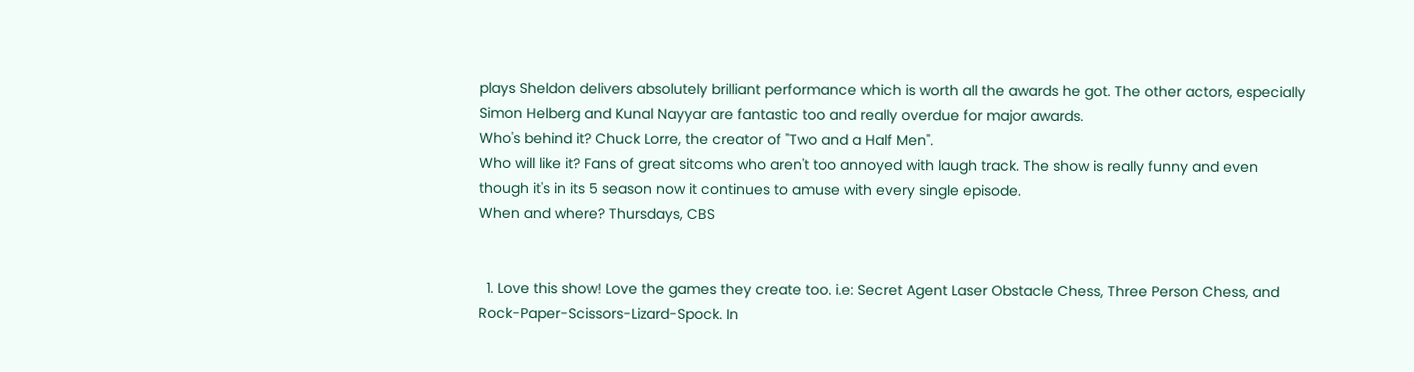plays Sheldon delivers absolutely brilliant performance which is worth all the awards he got. The other actors, especially Simon Helberg and Kunal Nayyar are fantastic too and really overdue for major awards.
Who's behind it? Chuck Lorre, the creator of "Two and a Half Men".
Who will like it? Fans of great sitcoms who aren't too annoyed with laugh track. The show is really funny and even though it's in its 5 season now it continues to amuse with every single episode.
When and where? Thursdays, CBS


  1. Love this show! Love the games they create too. i.e: Secret Agent Laser Obstacle Chess, Three Person Chess, and Rock-Paper-Scissors-Lizard-Spock. In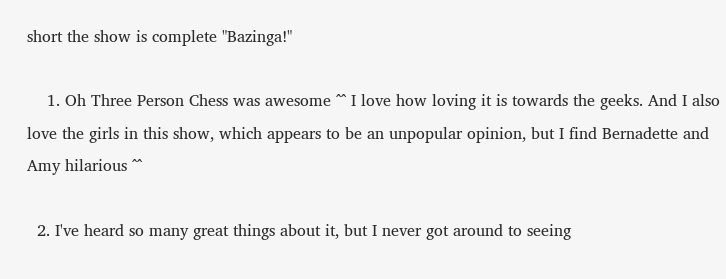short the show is complete "Bazinga!"

    1. Oh Three Person Chess was awesome ^^ I love how loving it is towards the geeks. And I also love the girls in this show, which appears to be an unpopular opinion, but I find Bernadette and Amy hilarious ^^

  2. I've heard so many great things about it, but I never got around to seeing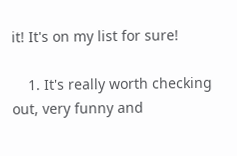it! It's on my list for sure!

    1. It's really worth checking out, very funny and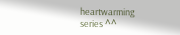heartwarming series ^^